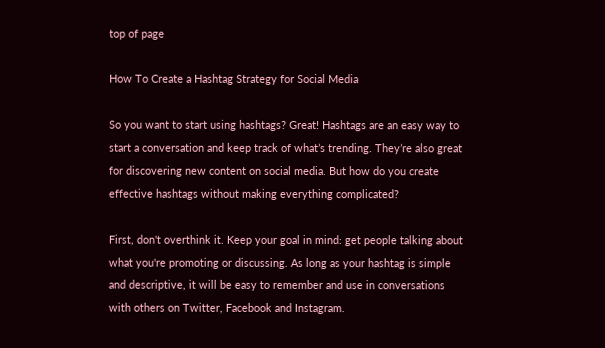top of page

How To Create a Hashtag Strategy for Social Media

So you want to start using hashtags? Great! Hashtags are an easy way to start a conversation and keep track of what’s trending. They’re also great for discovering new content on social media. But how do you create effective hashtags without making everything complicated?

First, don't overthink it. Keep your goal in mind: get people talking about what you're promoting or discussing. As long as your hashtag is simple and descriptive, it will be easy to remember and use in conversations with others on Twitter, Facebook and Instagram.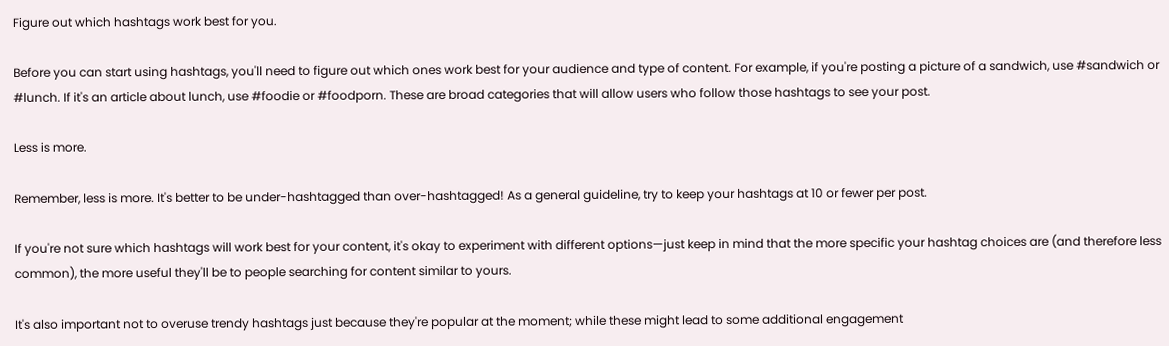Figure out which hashtags work best for you.

Before you can start using hashtags, you'll need to figure out which ones work best for your audience and type of content. For example, if you're posting a picture of a sandwich, use #sandwich or #lunch. If it's an article about lunch, use #foodie or #foodporn. These are broad categories that will allow users who follow those hashtags to see your post.

Less is more.

Remember, less is more. It's better to be under-hashtagged than over-hashtagged! As a general guideline, try to keep your hashtags at 10 or fewer per post.

If you're not sure which hashtags will work best for your content, it's okay to experiment with different options—just keep in mind that the more specific your hashtag choices are (and therefore less common), the more useful they'll be to people searching for content similar to yours.

It's also important not to overuse trendy hashtags just because they're popular at the moment; while these might lead to some additional engagement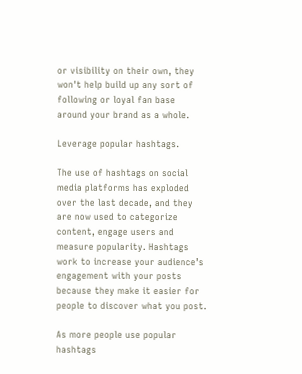or visibility on their own, they won't help build up any sort of following or loyal fan base around your brand as a whole.

Leverage popular hashtags.

The use of hashtags on social media platforms has exploded over the last decade, and they are now used to categorize content, engage users and measure popularity. Hashtags work to increase your audience’s engagement with your posts because they make it easier for people to discover what you post.

As more people use popular hashtags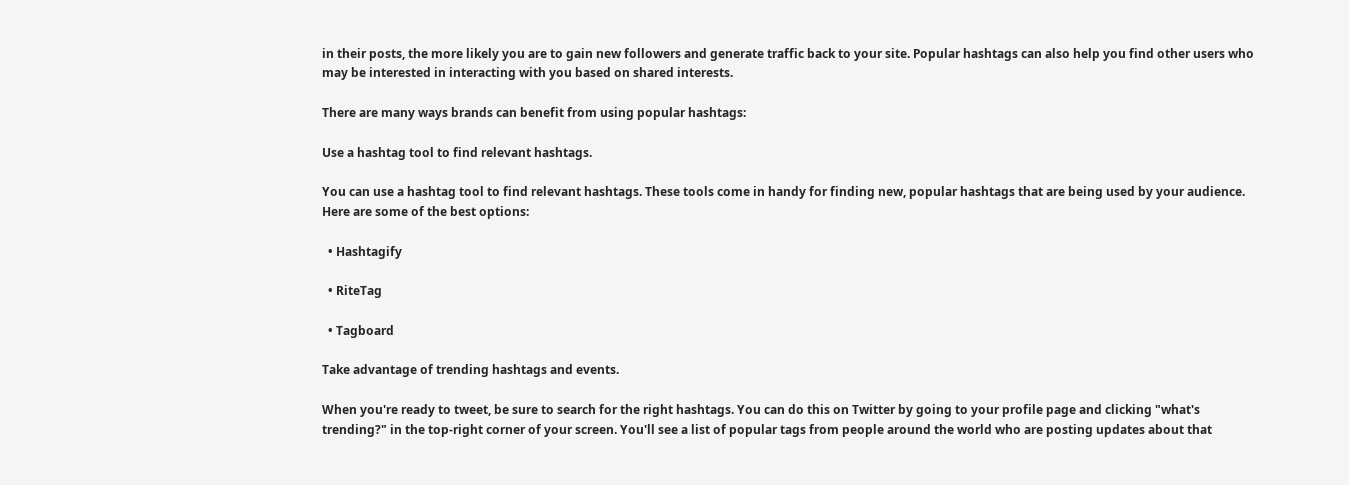in their posts, the more likely you are to gain new followers and generate traffic back to your site. Popular hashtags can also help you find other users who may be interested in interacting with you based on shared interests.

There are many ways brands can benefit from using popular hashtags:

Use a hashtag tool to find relevant hashtags.

You can use a hashtag tool to find relevant hashtags. These tools come in handy for finding new, popular hashtags that are being used by your audience. Here are some of the best options:

  • Hashtagify

  • RiteTag

  • Tagboard

Take advantage of trending hashtags and events.

When you're ready to tweet, be sure to search for the right hashtags. You can do this on Twitter by going to your profile page and clicking "what's trending?" in the top-right corner of your screen. You'll see a list of popular tags from people around the world who are posting updates about that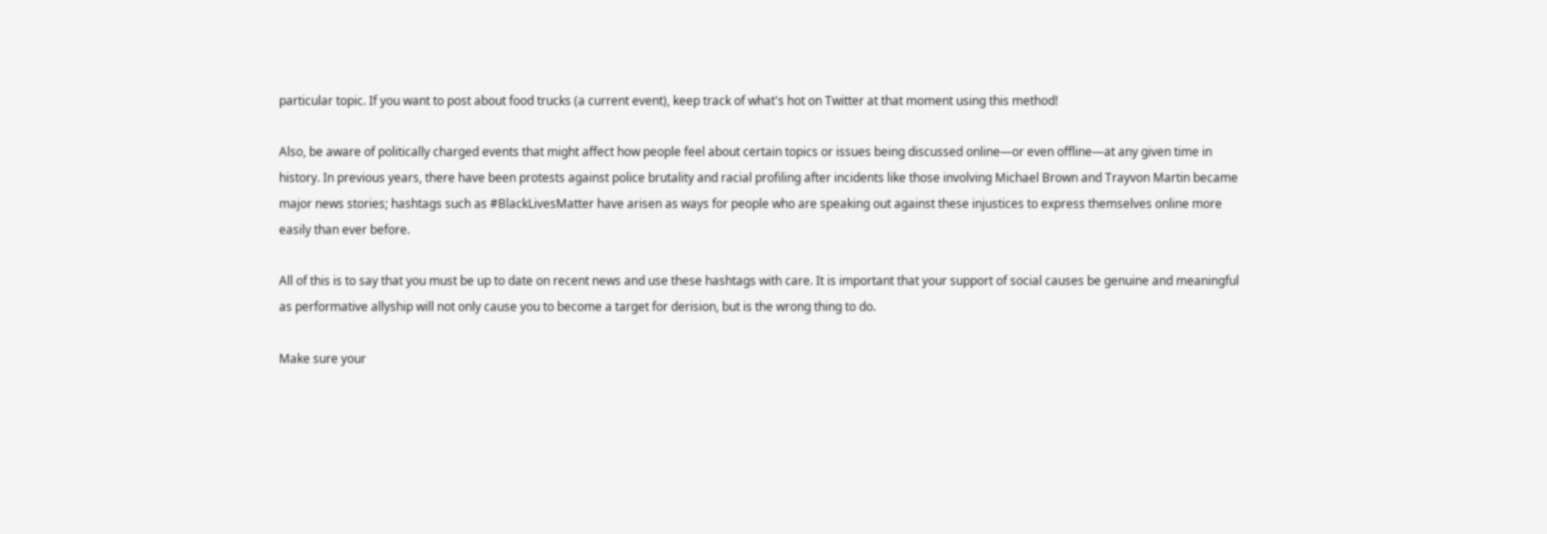particular topic. If you want to post about food trucks (a current event), keep track of what's hot on Twitter at that moment using this method!

Also, be aware of politically charged events that might affect how people feel about certain topics or issues being discussed online—or even offline—at any given time in history. In previous years, there have been protests against police brutality and racial profiling after incidents like those involving Michael Brown and Trayvon Martin became major news stories; hashtags such as #BlackLivesMatter have arisen as ways for people who are speaking out against these injustices to express themselves online more easily than ever before.

All of this is to say that you must be up to date on recent news and use these hashtags with care. It is important that your support of social causes be genuine and meaningful as performative allyship will not only cause you to become a target for derision, but is the wrong thing to do.

Make sure your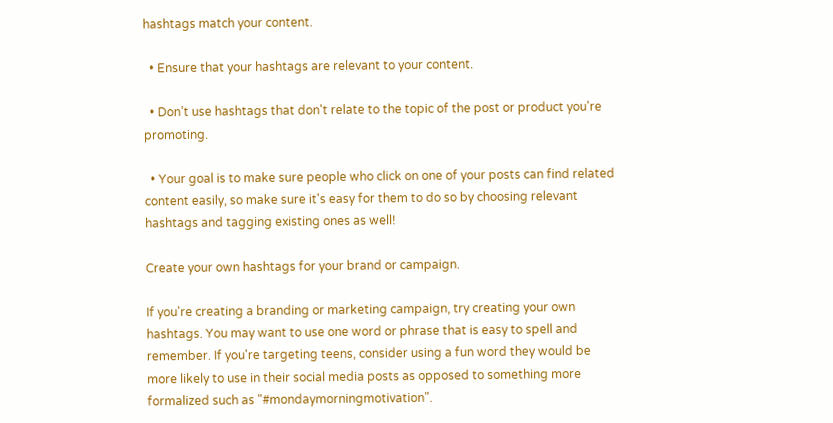hashtags match your content.

  • Ensure that your hashtags are relevant to your content.

  • Don’t use hashtags that don't relate to the topic of the post or product you're promoting.

  • Your goal is to make sure people who click on one of your posts can find related content easily, so make sure it's easy for them to do so by choosing relevant hashtags and tagging existing ones as well!

Create your own hashtags for your brand or campaign.

If you're creating a branding or marketing campaign, try creating your own hashtags. You may want to use one word or phrase that is easy to spell and remember. If you're targeting teens, consider using a fun word they would be more likely to use in their social media posts as opposed to something more formalized such as "#mondaymorningmotivation".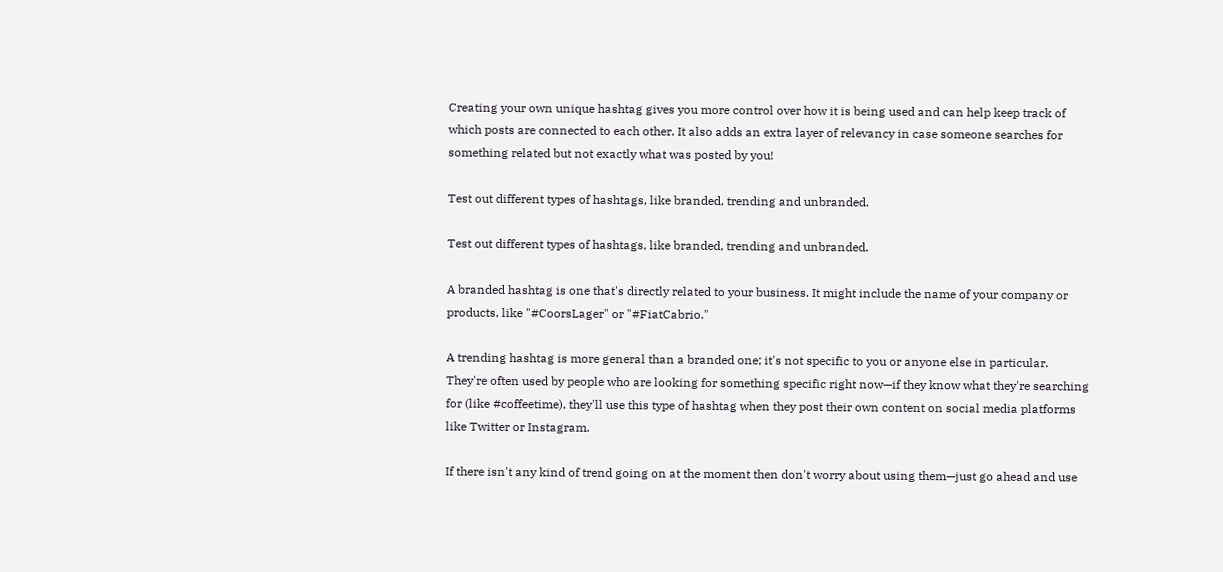Creating your own unique hashtag gives you more control over how it is being used and can help keep track of which posts are connected to each other. It also adds an extra layer of relevancy in case someone searches for something related but not exactly what was posted by you!

Test out different types of hashtags, like branded, trending and unbranded.

Test out different types of hashtags, like branded, trending and unbranded.

A branded hashtag is one that's directly related to your business. It might include the name of your company or products, like "#CoorsLager" or "#FiatCabrio."

A trending hashtag is more general than a branded one; it's not specific to you or anyone else in particular. They're often used by people who are looking for something specific right now—if they know what they're searching for (like #coffeetime), they'll use this type of hashtag when they post their own content on social media platforms like Twitter or Instagram.

If there isn't any kind of trend going on at the moment then don't worry about using them—just go ahead and use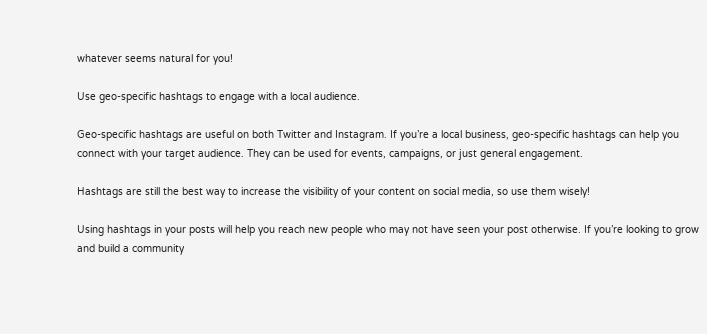whatever seems natural for you!

Use geo-specific hashtags to engage with a local audience.

Geo-specific hashtags are useful on both Twitter and Instagram. If you’re a local business, geo-specific hashtags can help you connect with your target audience. They can be used for events, campaigns, or just general engagement.

Hashtags are still the best way to increase the visibility of your content on social media, so use them wisely!

Using hashtags in your posts will help you reach new people who may not have seen your post otherwise. If you’re looking to grow and build a community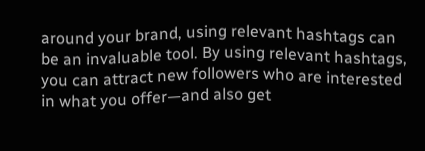around your brand, using relevant hashtags can be an invaluable tool. By using relevant hashtags, you can attract new followers who are interested in what you offer—and also get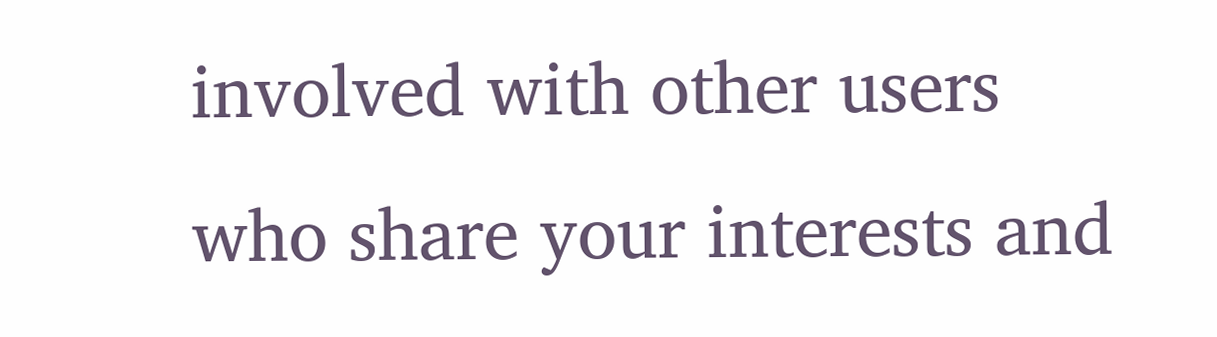involved with other users who share your interests and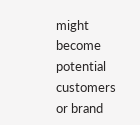might become potential customers or brand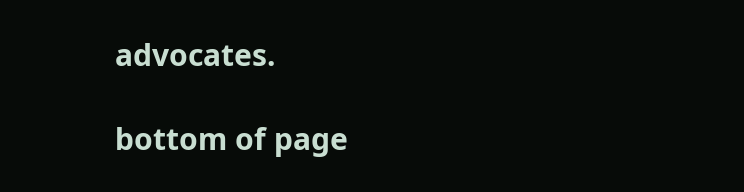advocates.

bottom of page